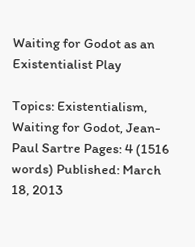Waiting for Godot as an Existentialist Play

Topics: Existentialism, Waiting for Godot, Jean-Paul Sartre Pages: 4 (1516 words) Published: March 18, 2013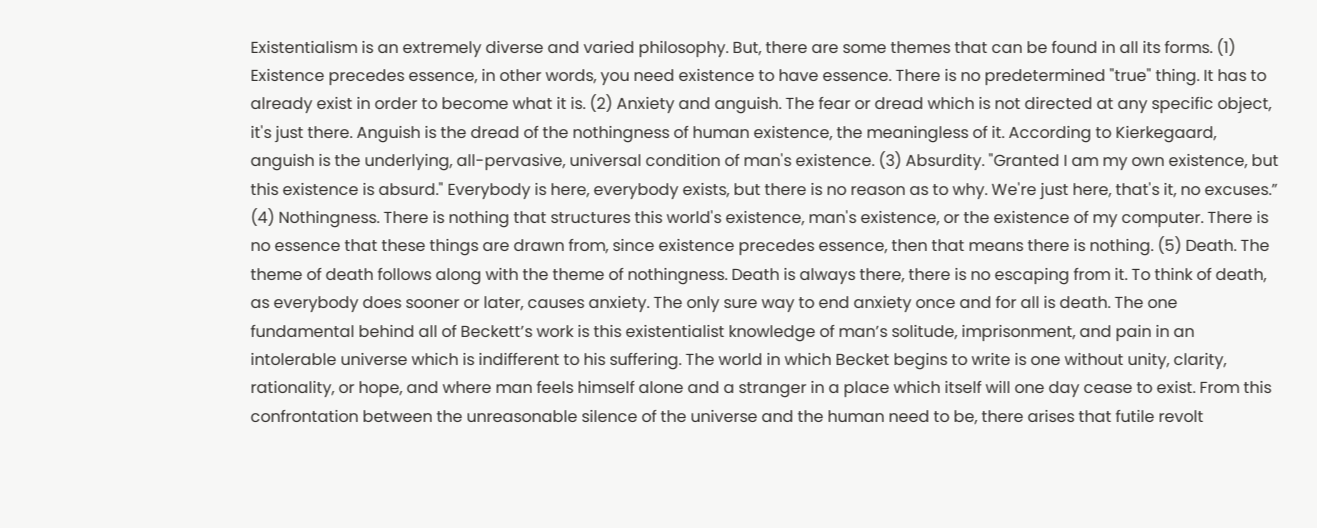Existentialism is an extremely diverse and varied philosophy. But, there are some themes that can be found in all its forms. (1) Existence precedes essence, in other words, you need existence to have essence. There is no predetermined "true" thing. It has to already exist in order to become what it is. (2) Anxiety and anguish. The fear or dread which is not directed at any specific object, it's just there. Anguish is the dread of the nothingness of human existence, the meaningless of it. According to Kierkegaard, anguish is the underlying, all-pervasive, universal condition of man's existence. (3) Absurdity. "Granted I am my own existence, but this existence is absurd." Everybody is here, everybody exists, but there is no reason as to why. We're just here, that's it, no excuses.” (4) Nothingness. There is nothing that structures this world's existence, man's existence, or the existence of my computer. There is no essence that these things are drawn from, since existence precedes essence, then that means there is nothing. (5) Death. The theme of death follows along with the theme of nothingness. Death is always there, there is no escaping from it. To think of death, as everybody does sooner or later, causes anxiety. The only sure way to end anxiety once and for all is death. The one fundamental behind all of Beckett’s work is this existentialist knowledge of man’s solitude, imprisonment, and pain in an intolerable universe which is indifferent to his suffering. The world in which Becket begins to write is one without unity, clarity, rationality, or hope, and where man feels himself alone and a stranger in a place which itself will one day cease to exist. From this confrontation between the unreasonable silence of the universe and the human need to be, there arises that futile revolt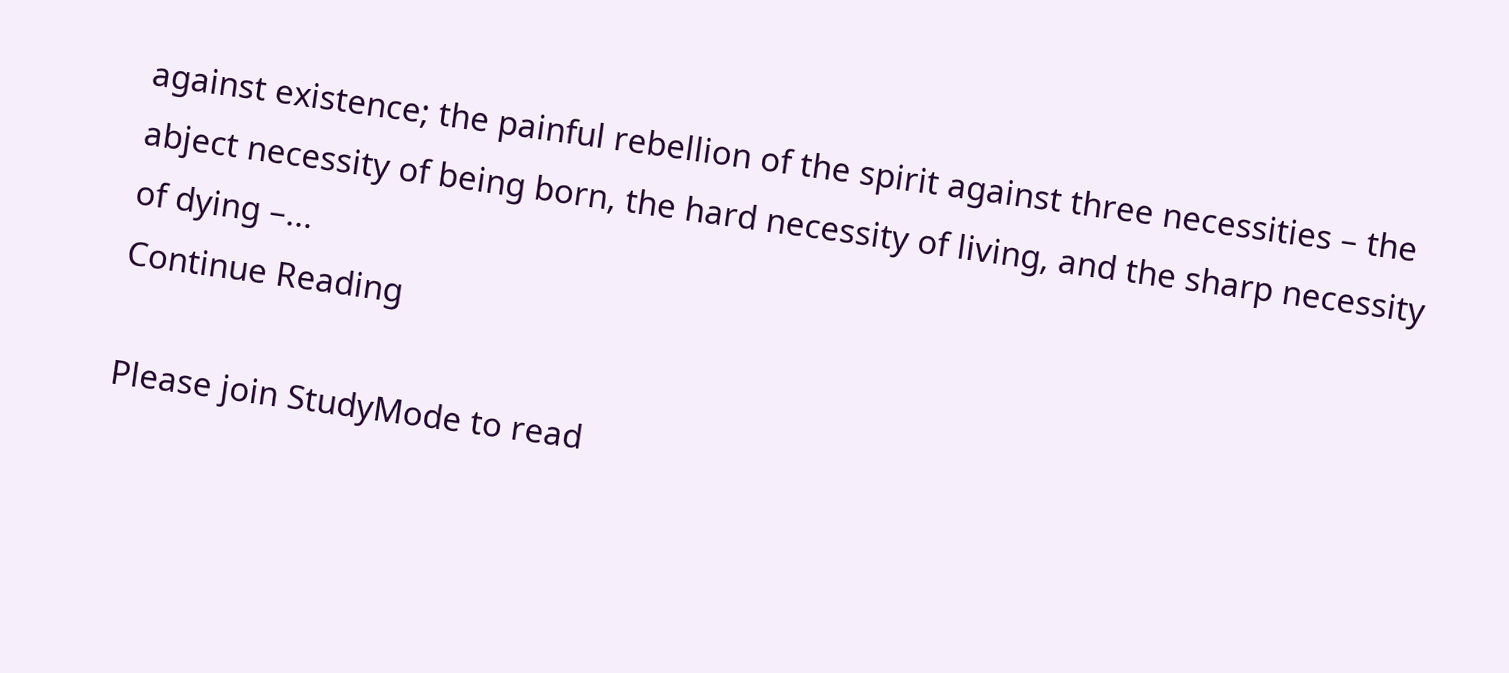against existence; the painful rebellion of the spirit against three necessities – the abject necessity of being born, the hard necessity of living, and the sharp necessity of dying –...
Continue Reading

Please join StudyMode to read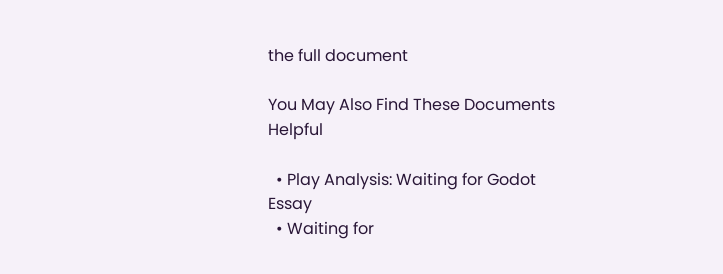the full document

You May Also Find These Documents Helpful

  • Play Analysis: Waiting for Godot Essay
  • Waiting for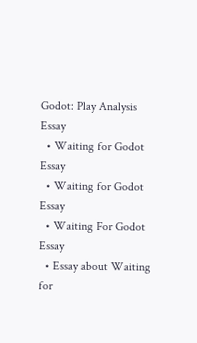Godot: Play Analysis Essay
  • Waiting for Godot Essay
  • Waiting for Godot Essay
  • Waiting For Godot Essay
  • Essay about Waiting for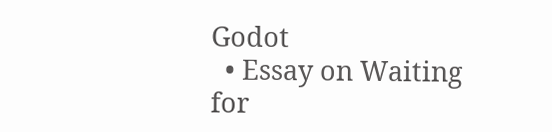Godot
  • Essay on Waiting for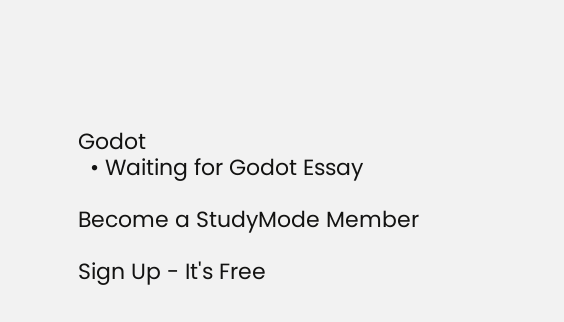Godot
  • Waiting for Godot Essay

Become a StudyMode Member

Sign Up - It's Free